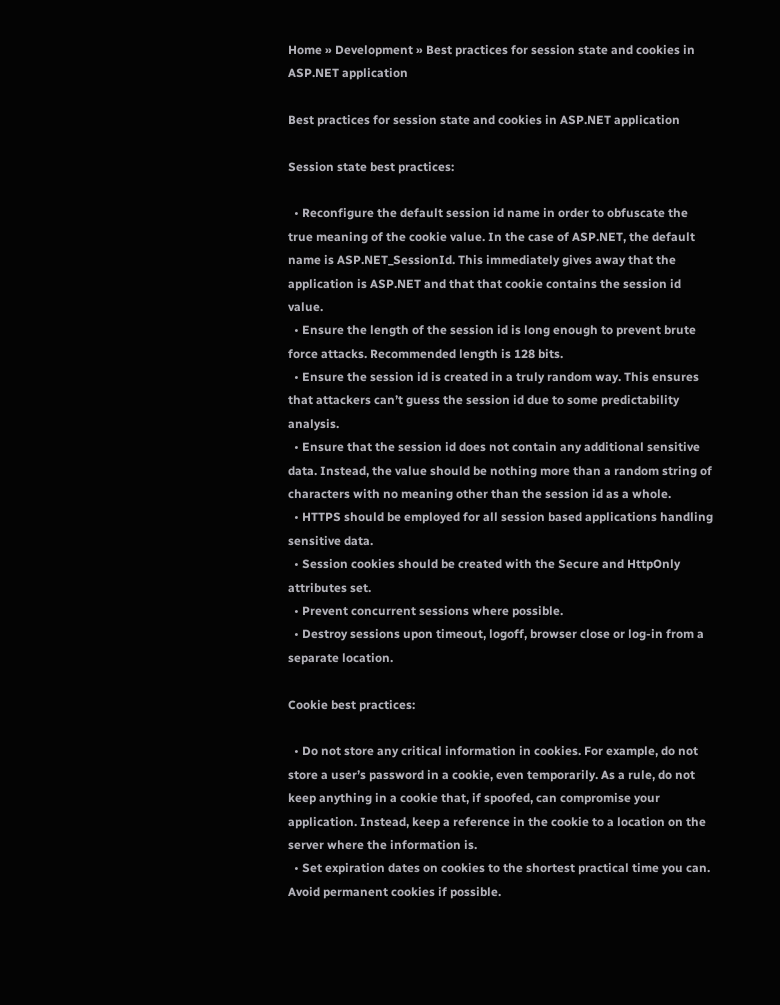Home » Development » Best practices for session state and cookies in ASP.NET application

Best practices for session state and cookies in ASP.NET application

Session state best practices:

  • Reconfigure the default session id name in order to obfuscate the true meaning of the cookie value. In the case of ASP.NET, the default name is ASP.NET_SessionId. This immediately gives away that the application is ASP.NET and that that cookie contains the session id value.
  • Ensure the length of the session id is long enough to prevent brute force attacks. Recommended length is 128 bits.
  • Ensure the session id is created in a truly random way. This ensures that attackers can’t guess the session id due to some predictability analysis.
  • Ensure that the session id does not contain any additional sensitive data. Instead, the value should be nothing more than a random string of characters with no meaning other than the session id as a whole.
  • HTTPS should be employed for all session based applications handling sensitive data.
  • Session cookies should be created with the Secure and HttpOnly attributes set.
  • Prevent concurrent sessions where possible.
  • Destroy sessions upon timeout, logoff, browser close or log-in from a separate location.

Cookie best practices:

  • Do not store any critical information in cookies. For example, do not store a user’s password in a cookie, even temporarily. As a rule, do not keep anything in a cookie that, if spoofed, can compromise your application. Instead, keep a reference in the cookie to a location on the server where the information is.
  • Set expiration dates on cookies to the shortest practical time you can. Avoid permanent cookies if possible.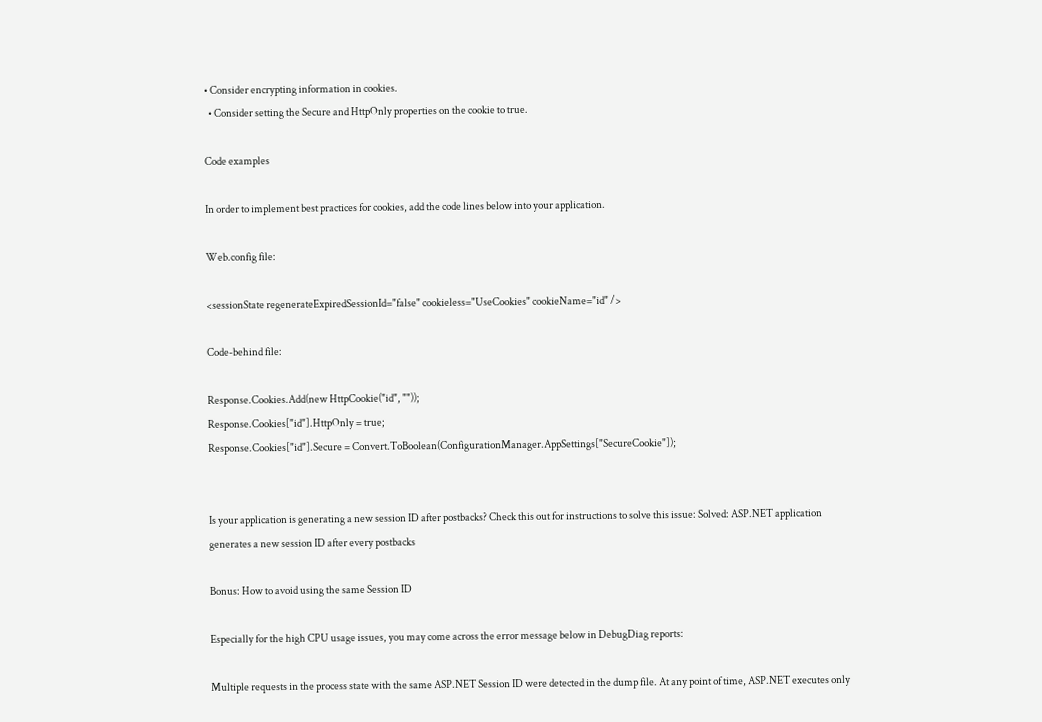• Consider encrypting information in cookies.
  • Consider setting the Secure and HttpOnly properties on the cookie to true.

Code examples

In order to implement best practices for cookies, add the code lines below into your application.

Web.config file:

<sessionState regenerateExpiredSessionId="false" cookieless="UseCookies" cookieName="id" />

Code-behind file:

Response.Cookies.Add(new HttpCookie("id", ""));
Response.Cookies["id"].HttpOnly = true;
Response.Cookies["id"].Secure = Convert.ToBoolean(ConfigurationManager.AppSettings["SecureCookie"]);


Is your application is generating a new session ID after postbacks? Check this out for instructions to solve this issue: Solved: ASP.NET application generates a new session ID after every postbacks

Bonus: How to avoid using the same Session ID

Especially for the high CPU usage issues, you may come across the error message below in DebugDiag reports:

Multiple requests in the process state with the same ASP.NET Session ID were detected in the dump file. At any point of time, ASP.NET executes only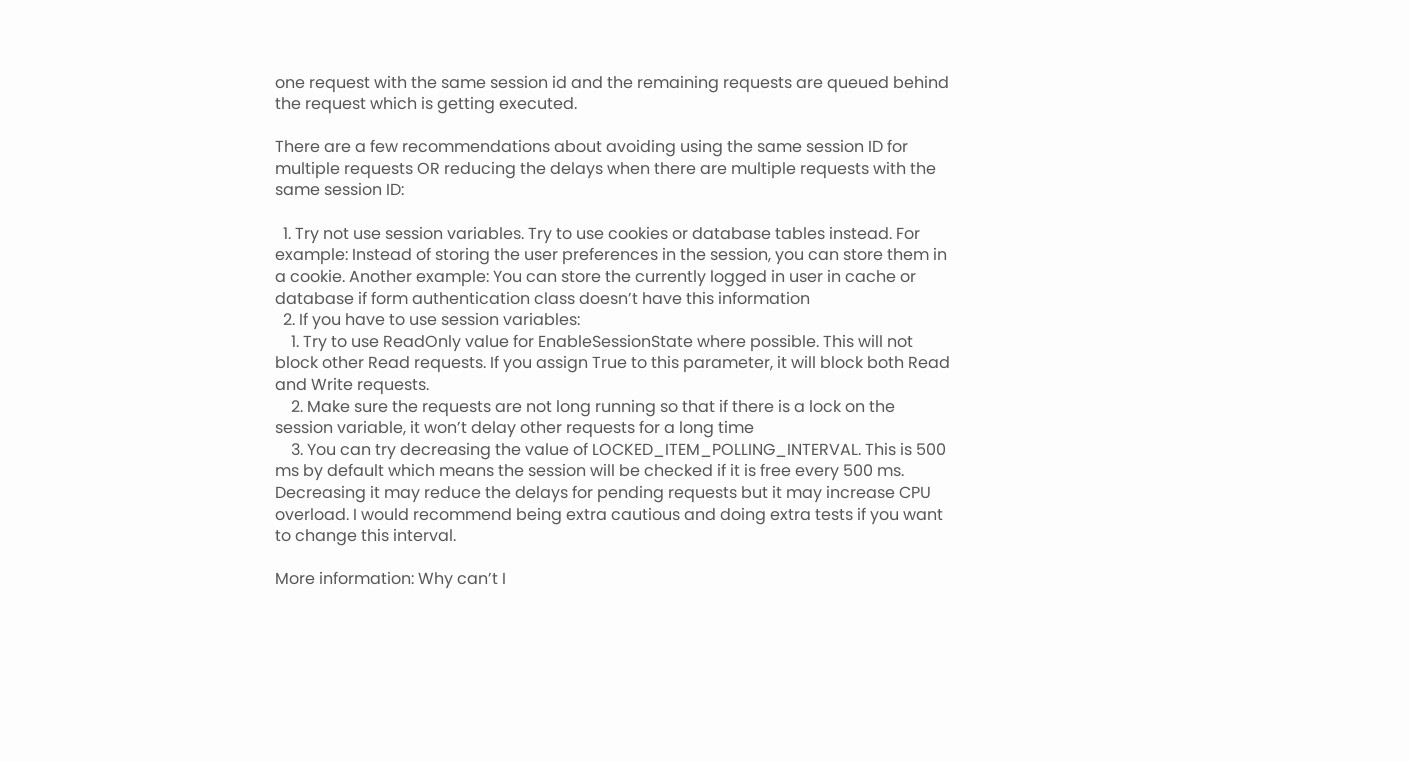one request with the same session id and the remaining requests are queued behind the request which is getting executed.

There are a few recommendations about avoiding using the same session ID for multiple requests OR reducing the delays when there are multiple requests with the same session ID:

  1. Try not use session variables. Try to use cookies or database tables instead. For example: Instead of storing the user preferences in the session, you can store them in a cookie. Another example: You can store the currently logged in user in cache or database if form authentication class doesn’t have this information
  2. If you have to use session variables:
    1. Try to use ReadOnly value for EnableSessionState where possible. This will not block other Read requests. If you assign True to this parameter, it will block both Read and Write requests.
    2. Make sure the requests are not long running so that if there is a lock on the session variable, it won’t delay other requests for a long time
    3. You can try decreasing the value of LOCKED_ITEM_POLLING_INTERVAL. This is 500 ms by default which means the session will be checked if it is free every 500 ms. Decreasing it may reduce the delays for pending requests but it may increase CPU overload. I would recommend being extra cautious and doing extra tests if you want to change this interval.

More information: Why can’t I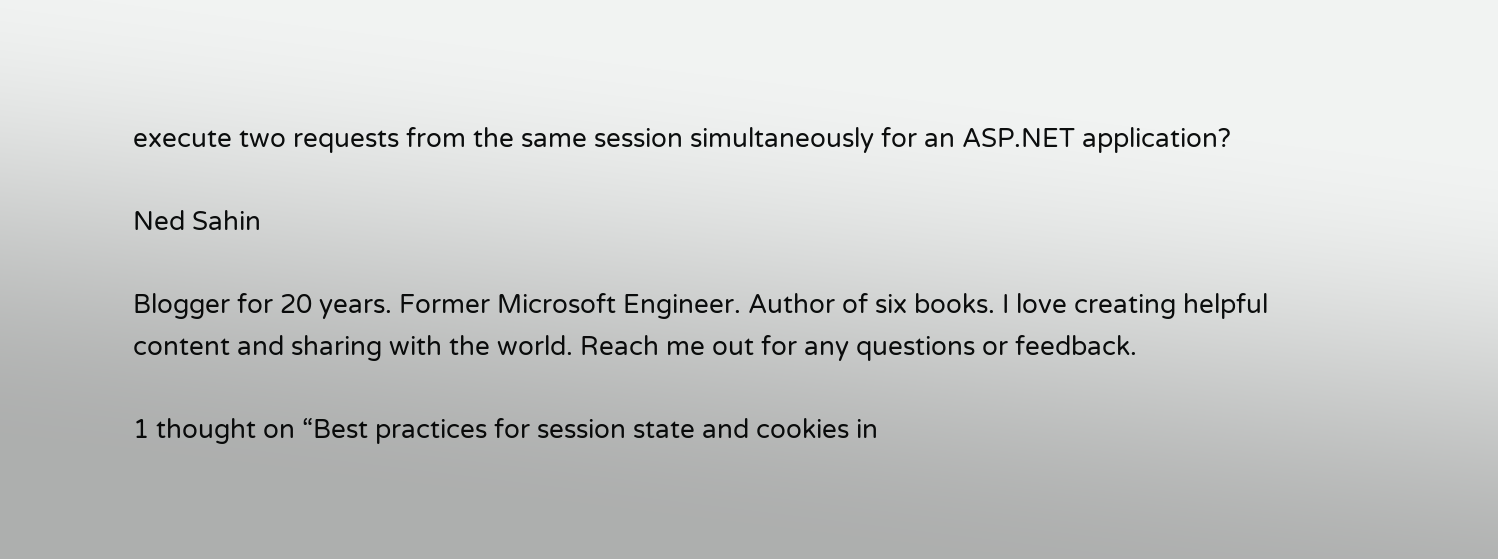execute two requests from the same session simultaneously for an ASP.NET application?

Ned Sahin

Blogger for 20 years. Former Microsoft Engineer. Author of six books. I love creating helpful content and sharing with the world. Reach me out for any questions or feedback.

1 thought on “Best practices for session state and cookies in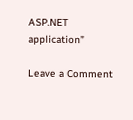ASP.NET application”

Leave a Comment